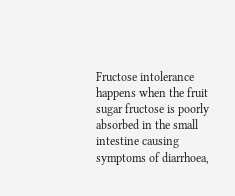Fructose intolerance happens when the fruit sugar fructose is poorly absorbed in the small intestine causing symptoms of diarrhoea,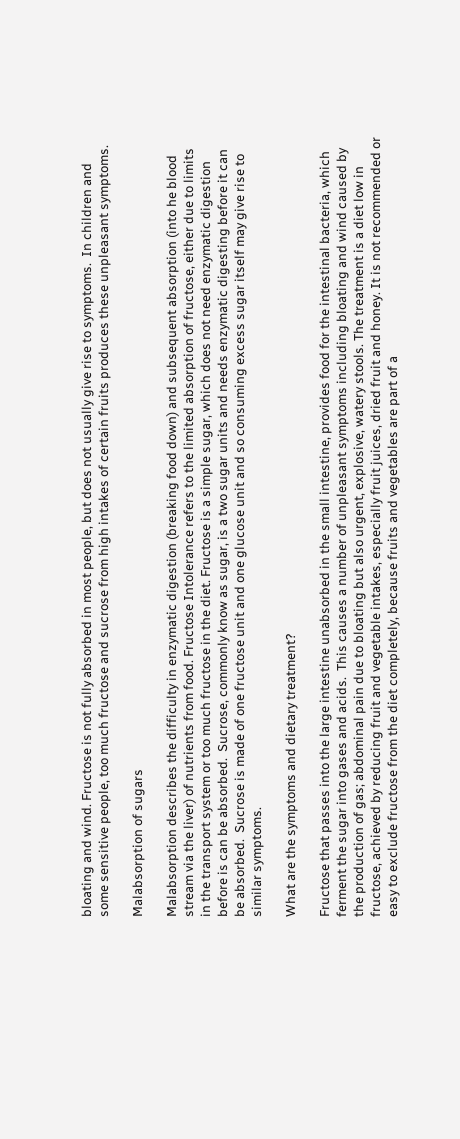bloating and wind. Fructose is not fully absorbed in most people, but does not usually give rise to symptoms.  In children and some sensitive people, too much fructose and sucrose from high intakes of certain fruits produces these unpleasant symptoms.

Malabsorption of sugars

Malabsorption describes the difficulty in enzymatic digestion (breaking food down) and subsequent absorption (into he blood stream via the liver) of nutrients from food. Fructose Intolerance refers to the limited absorption of fructose, either due to limits in the transport system or too much fructose in the diet. Fructose is a simple sugar, which does not need enzymatic digestion before is can be absorbed.  Sucrose, commonly know as sugar, is a two sugar units and needs enzymatic digesting before it can be absorbed.  Sucrose is made of one fructose unit and one glucose unit and so consuming excess sugar itself may give rise to similar symptoms.

What are the symptoms and dietary treatment?

Fructose that passes into the large intestine unabsorbed in the small intestine, provides food for the intestinal bacteria, which ferment the sugar into gases and acids.  This causes a number of unpleasant symptoms including bloating and wind caused by the production of gas; abdominal pain due to bloating but also urgent, explosive, watery stools. The treatment is a diet low in fructose, achieved by reducing fruit and vegetable intakes, especially fruit juices, dried fruit and honey. It is not recommended or easy to exclude fructose from the diet completely, because fruits and vegetables are part of a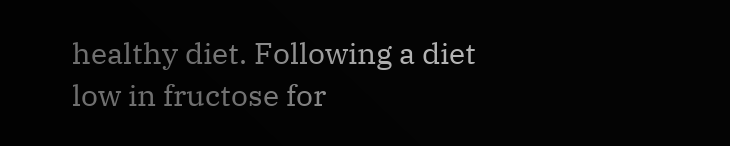healthy diet. Following a diet low in fructose for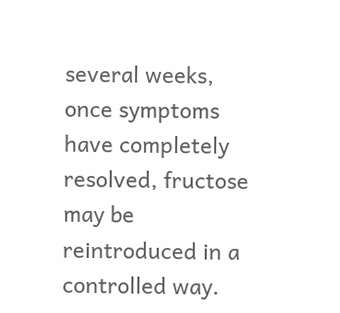several weeks, once symptoms have completely resolved, fructose may be reintroduced in a controlled way.